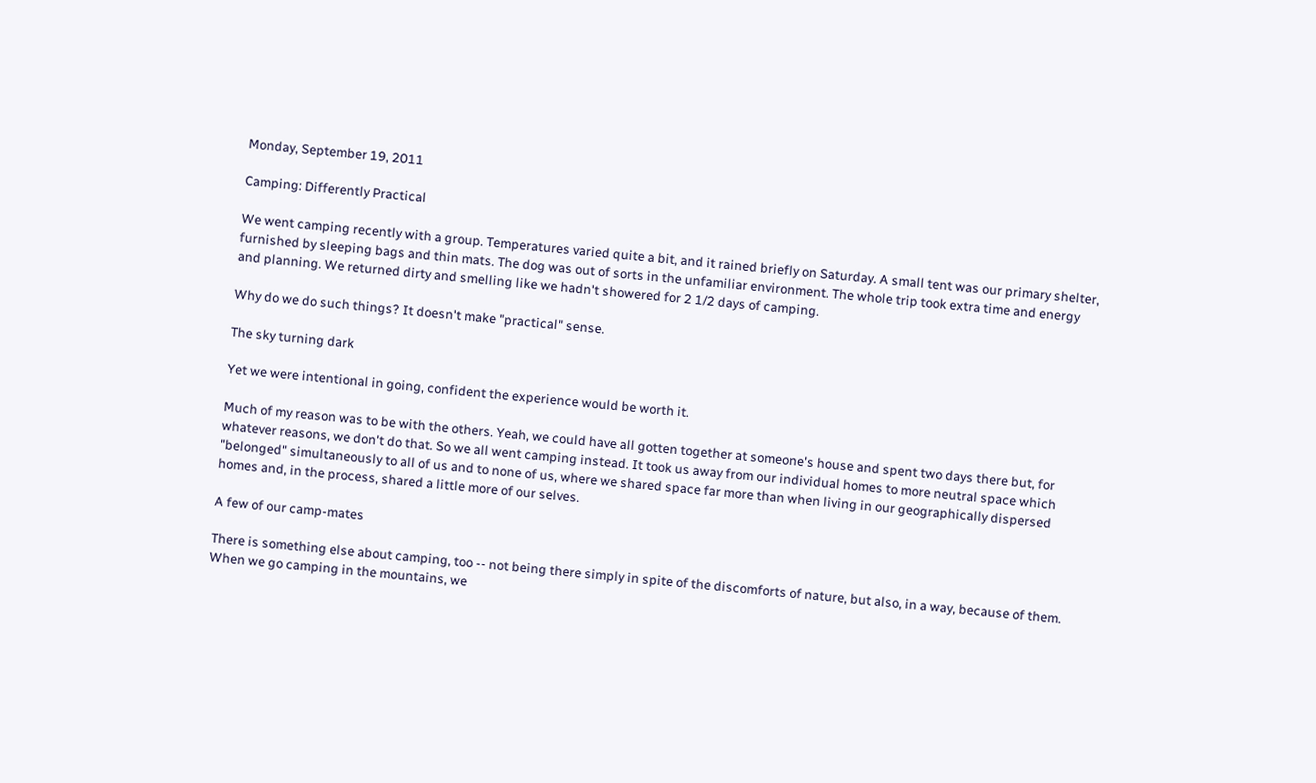Monday, September 19, 2011

Camping: Differently Practical

We went camping recently with a group. Temperatures varied quite a bit, and it rained briefly on Saturday. A small tent was our primary shelter, furnished by sleeping bags and thin mats. The dog was out of sorts in the unfamiliar environment. The whole trip took extra time and energy and planning. We returned dirty and smelling like we hadn't showered for 2 1/2 days of camping.

Why do we do such things? It doesn't make "practical" sense.

The sky turning dark

Yet we were intentional in going, confident the experience would be worth it.

Much of my reason was to be with the others. Yeah, we could have all gotten together at someone's house and spent two days there but, for whatever reasons, we don't do that. So we all went camping instead. It took us away from our individual homes to more neutral space which "belonged" simultaneously to all of us and to none of us, where we shared space far more than when living in our geographically dispersed homes and, in the process, shared a little more of our selves.

A few of our camp-mates

There is something else about camping, too -- not being there simply in spite of the discomforts of nature, but also, in a way, because of them. When we go camping in the mountains, we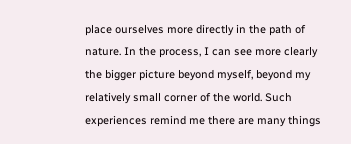place ourselves more directly in the path of nature. In the process, I can see more clearly the bigger picture beyond myself, beyond my relatively small corner of the world. Such experiences remind me there are many things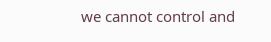we cannot control and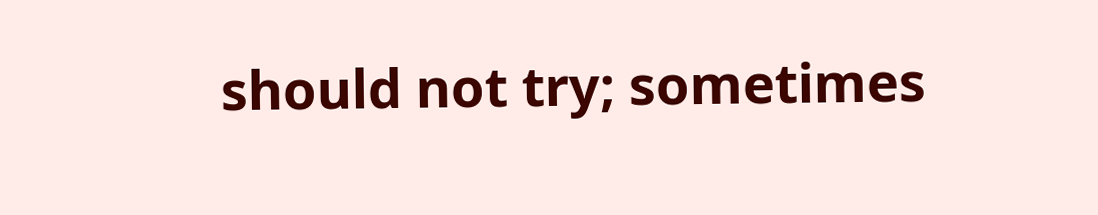should not try; sometimes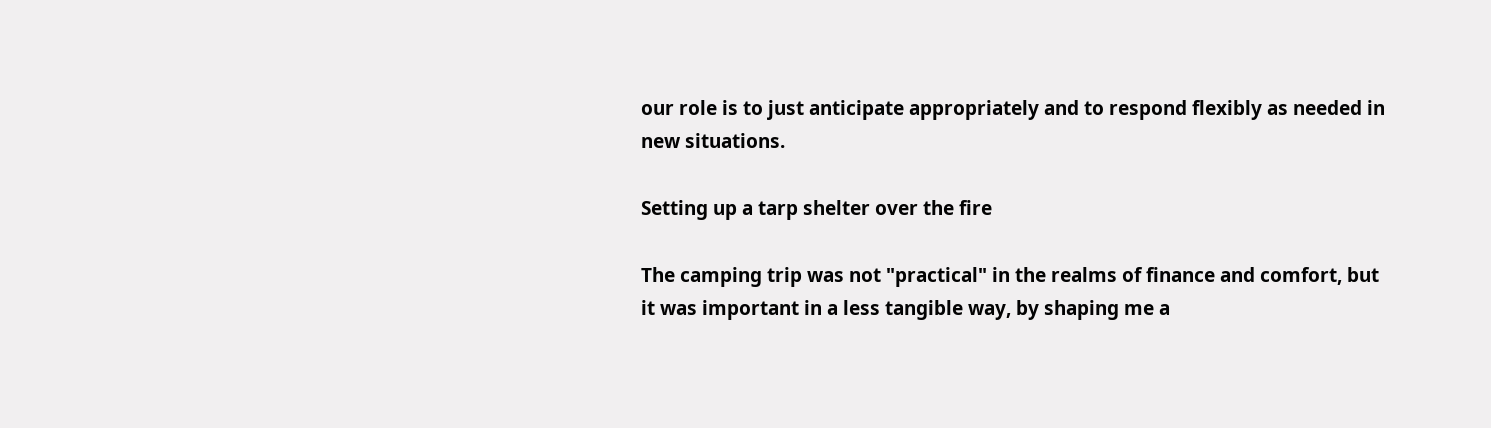our role is to just anticipate appropriately and to respond flexibly as needed in new situations.

Setting up a tarp shelter over the fire

The camping trip was not "practical" in the realms of finance and comfort, but it was important in a less tangible way, by shaping me a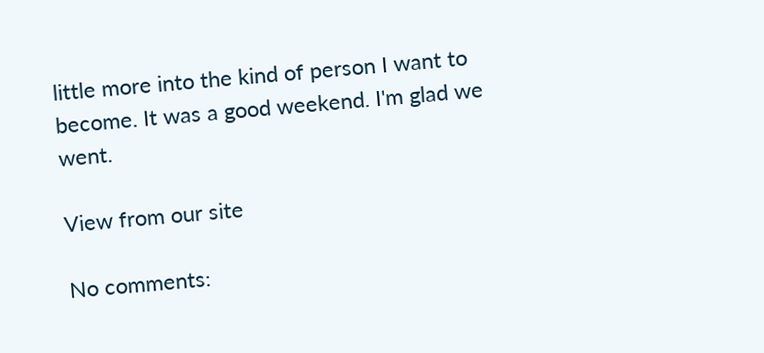little more into the kind of person I want to become. It was a good weekend. I'm glad we went.

View from our site

No comments: